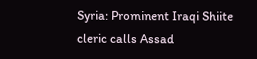Syria: Prominent Iraqi Shiite cleric calls Assad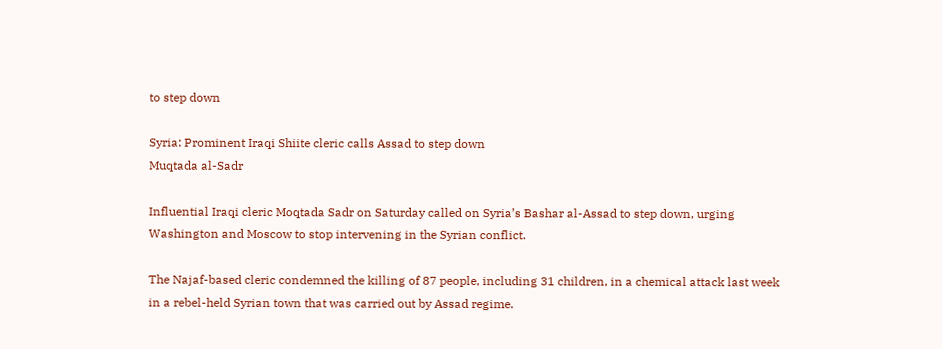to step down

Syria: Prominent Iraqi Shiite cleric calls Assad to step down
Muqtada al-Sadr

Influential Iraqi cleric Moqtada Sadr on Saturday called on Syria’s Bashar al-Assad to step down, urging Washington and Moscow to stop intervening in the Syrian conflict.

The Najaf-based cleric condemned the killing of 87 people, including 31 children, in a chemical attack last week in a rebel-held Syrian town that was carried out by Assad regime.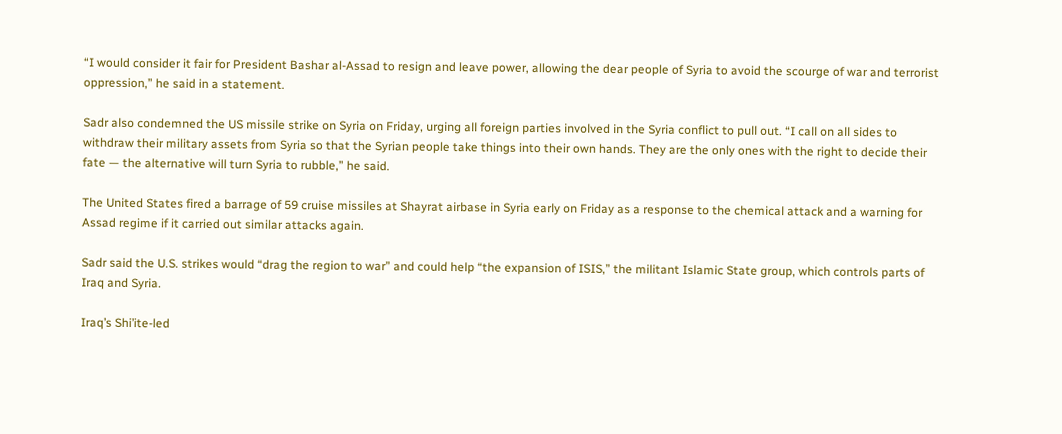“I would consider it fair for President Bashar al-Assad to resign and leave power, allowing the dear people of Syria to avoid the scourge of war and terrorist oppression,” he said in a statement.

Sadr also condemned the US missile strike on Syria on Friday, urging all foreign parties involved in the Syria conflict to pull out. “I call on all sides to withdraw their military assets from Syria so that the Syrian people take things into their own hands. They are the only ones with the right to decide their fate — the alternative will turn Syria to rubble,” he said.

The United States fired a barrage of 59 cruise missiles at Shayrat airbase in Syria early on Friday as a response to the chemical attack and a warning for Assad regime if it carried out similar attacks again.

Sadr said the U.S. strikes would “drag the region to war” and could help “the expansion of ISIS,” the militant Islamic State group, which controls parts of Iraq and Syria.

Iraq’s Shi’ite-led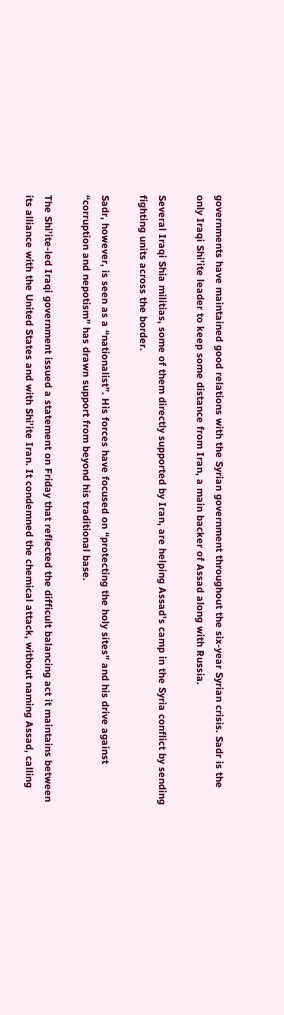governments have maintained good relations with the Syrian government throughout the six-year Syrian crisis. Sadr is the only Iraqi Shi’ite leader to keep some distance from Iran, a main backer of Assad along with Russia.

Several Iraqi Shia militias, some of them directly supported by Iran, are helping Assad’s camp in the Syria conflict by sending fighting units across the border.

Sadr, however, is seen as a “nationalist”. His forces have focused on “protecting the holy sites” and his drive against “corruption and nepotism” has drawn support from beyond his traditional base.

The Shi’ite-led Iraqi government issued a statement on Friday that reflected the difficult balancing act it maintains between its alliance with the United States and with Shi’ite Iran. It condemned the chemical attack, without naming Assad, calling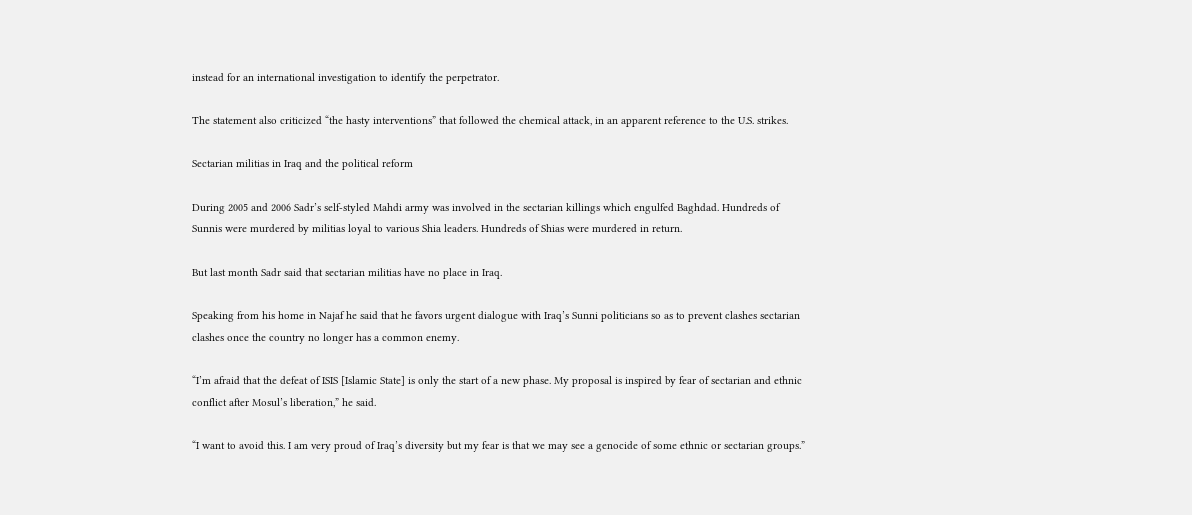instead for an international investigation to identify the perpetrator.

The statement also criticized “the hasty interventions” that followed the chemical attack, in an apparent reference to the U.S. strikes.

Sectarian militias in Iraq and the political reform

During 2005 and 2006 Sadr’s self-styled Mahdi army was involved in the sectarian killings which engulfed Baghdad. Hundreds of Sunnis were murdered by militias loyal to various Shia leaders. Hundreds of Shias were murdered in return.

But last month Sadr said that sectarian militias have no place in Iraq.

Speaking from his home in Najaf he said that he favors urgent dialogue with Iraq’s Sunni politicians so as to prevent clashes sectarian clashes once the country no longer has a common enemy.

“I’m afraid that the defeat of ISIS [Islamic State] is only the start of a new phase. My proposal is inspired by fear of sectarian and ethnic conflict after Mosul’s liberation,” he said.

“I want to avoid this. I am very proud of Iraq’s diversity but my fear is that we may see a genocide of some ethnic or sectarian groups.”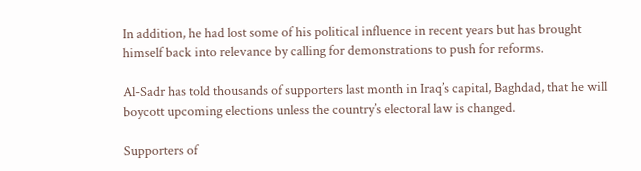In addition, he had lost some of his political influence in recent years but has brought himself back into relevance by calling for demonstrations to push for reforms.

Al-Sadr has told thousands of supporters last month in Iraq’s capital, Baghdad, that he will boycott upcoming elections unless the country’s electoral law is changed.

Supporters of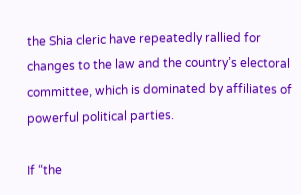the Shia cleric have repeatedly rallied for changes to the law and the country’s electoral committee, which is dominated by affiliates of powerful political parties.

If “the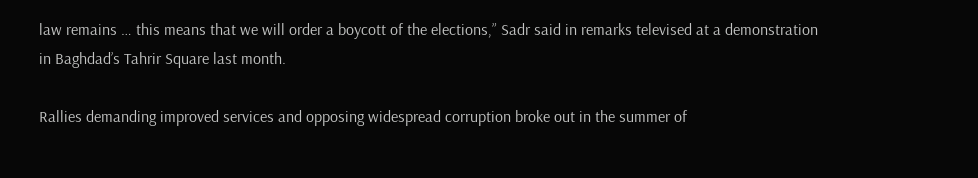law remains … this means that we will order a boycott of the elections,” Sadr said in remarks televised at a demonstration in Baghdad’s Tahrir Square last month.

Rallies demanding improved services and opposing widespread corruption broke out in the summer of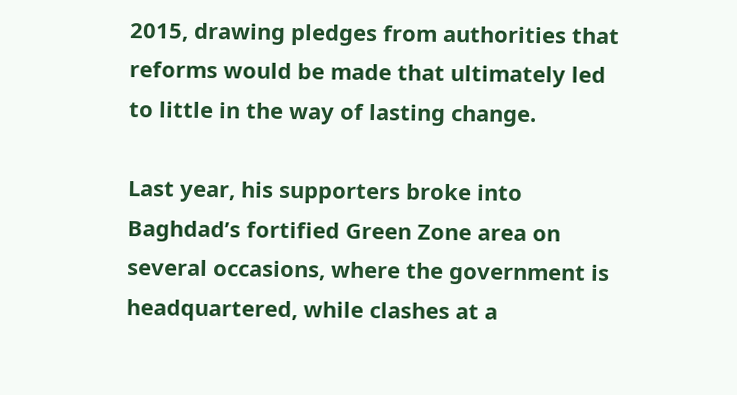2015, drawing pledges from authorities that reforms would be made that ultimately led to little in the way of lasting change.

Last year, his supporters broke into Baghdad’s fortified Green Zone area on several occasions, where the government is headquartered, while clashes at a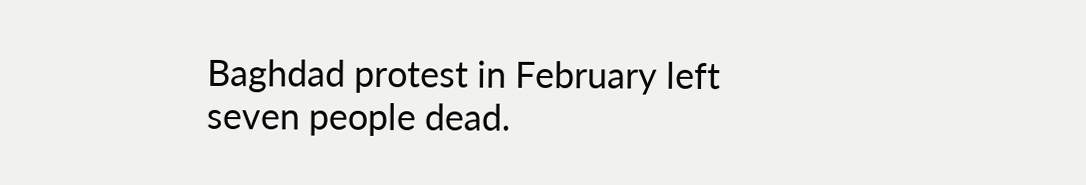Baghdad protest in February left seven people dead.